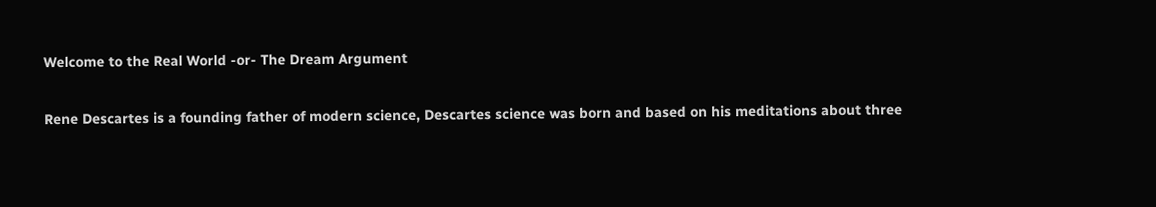Welcome to the Real World -or- The Dream Argument

Rene Descartes is a founding father of modern science, Descartes science was born and based on his meditations about three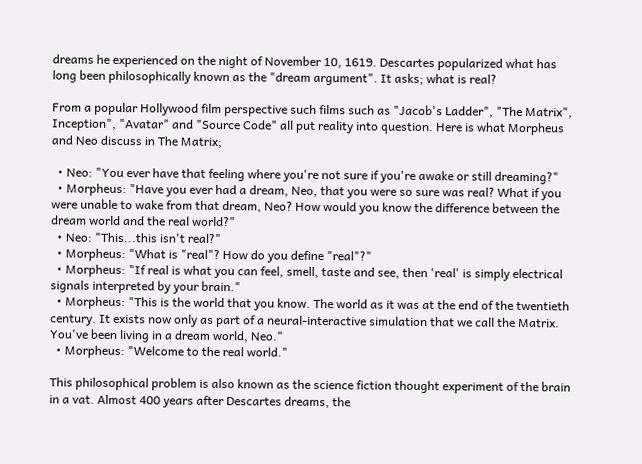dreams he experienced on the night of November 10, 1619. Descartes popularized what has long been philosophically known as the "dream argument". It asks; what is real?

From a popular Hollywood film perspective such films such as "Jacob's Ladder", "The Matrix", Inception", "Avatar" and "Source Code" all put reality into question. Here is what Morpheus and Neo discuss in The Matrix;

  • Neo: "You ever have that feeling where you're not sure if you're awake or still dreaming?"
  • Morpheus: "Have you ever had a dream, Neo, that you were so sure was real? What if you were unable to wake from that dream, Neo? How would you know the difference between the dream world and the real world?"
  • Neo: "This...this isn't real?"
  • Morpheus: "What is "real"? How do you define "real"?"
  • Morpheus: "If real is what you can feel, smell, taste and see, then 'real' is simply electrical signals interpreted by your brain."
  • Morpheus: "This is the world that you know. The world as it was at the end of the twentieth century. It exists now only as part of a neural-interactive simulation that we call the Matrix. You've been living in a dream world, Neo."
  • Morpheus: "Welcome to the real world."

This philosophical problem is also known as the science fiction thought experiment of the brain in a vat. Almost 400 years after Descartes dreams, the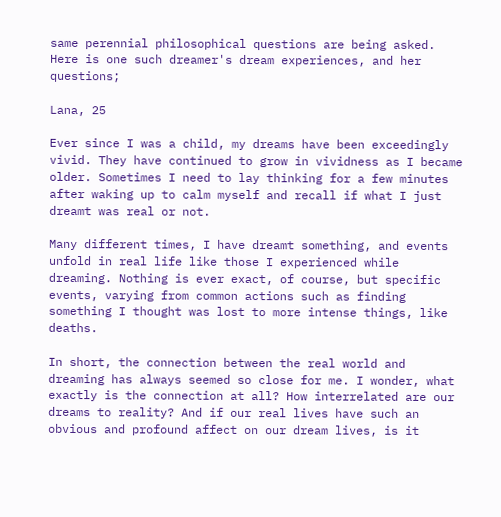same perennial philosophical questions are being asked. Here is one such dreamer's dream experiences, and her questions;

Lana, 25

Ever since I was a child, my dreams have been exceedingly vivid. They have continued to grow in vividness as I became older. Sometimes I need to lay thinking for a few minutes after waking up to calm myself and recall if what I just dreamt was real or not.

Many different times, I have dreamt something, and events unfold in real life like those I experienced while dreaming. Nothing is ever exact, of course, but specific events, varying from common actions such as finding something I thought was lost to more intense things, like deaths.

In short, the connection between the real world and dreaming has always seemed so close for me. I wonder, what exactly is the connection at all? How interrelated are our dreams to reality? And if our real lives have such an obvious and profound affect on our dream lives, is it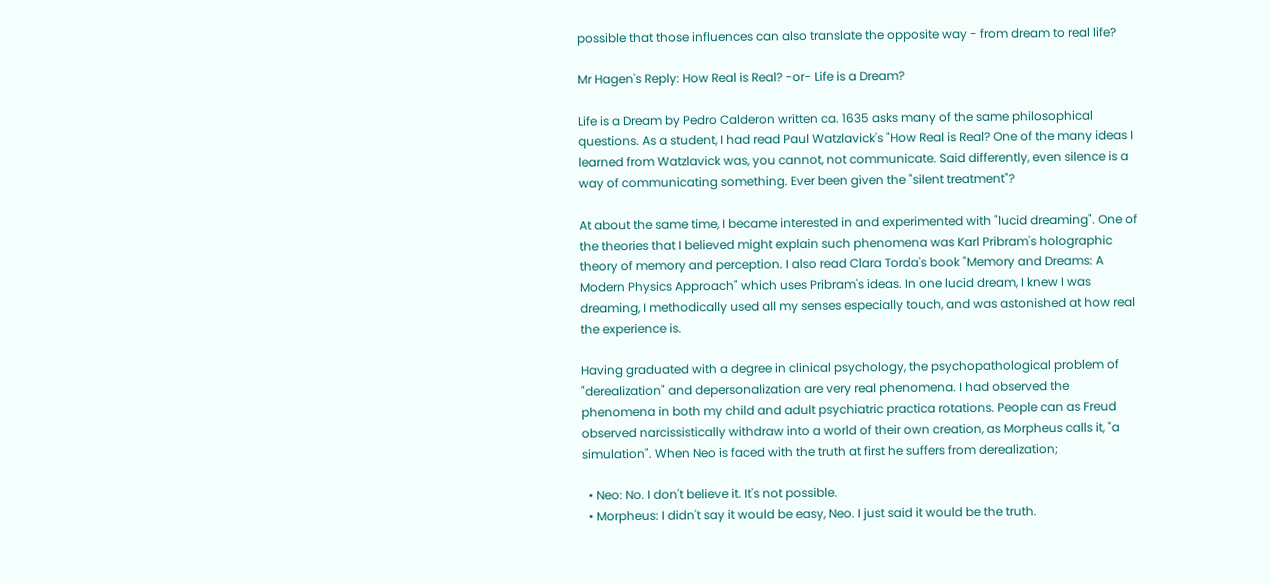possible that those influences can also translate the opposite way - from dream to real life?

Mr Hagen's Reply: How Real is Real? -or- Life is a Dream?

Life is a Dream by Pedro Calderon written ca. 1635 asks many of the same philosophical questions. As a student, I had read Paul Watzlavick's "How Real is Real? One of the many ideas I learned from Watzlavick was, you cannot, not communicate. Said differently, even silence is a way of communicating something. Ever been given the "silent treatment"?

At about the same time, I became interested in and experimented with "lucid dreaming". One of the theories that I believed might explain such phenomena was Karl Pribram's holographic theory of memory and perception. I also read Clara Torda's book "Memory and Dreams: A Modern Physics Approach" which uses Pribram's ideas. In one lucid dream, I knew I was dreaming, I methodically used all my senses especially touch, and was astonished at how real the experience is.

Having graduated with a degree in clinical psychology, the psychopathological problem of "derealization" and depersonalization are very real phenomena. I had observed the phenomena in both my child and adult psychiatric practica rotations. People can as Freud observed narcissistically withdraw into a world of their own creation, as Morpheus calls it, "a simulation". When Neo is faced with the truth at first he suffers from derealization;

  • Neo: No. I don't believe it. It's not possible.
  • Morpheus: I didn't say it would be easy, Neo. I just said it would be the truth.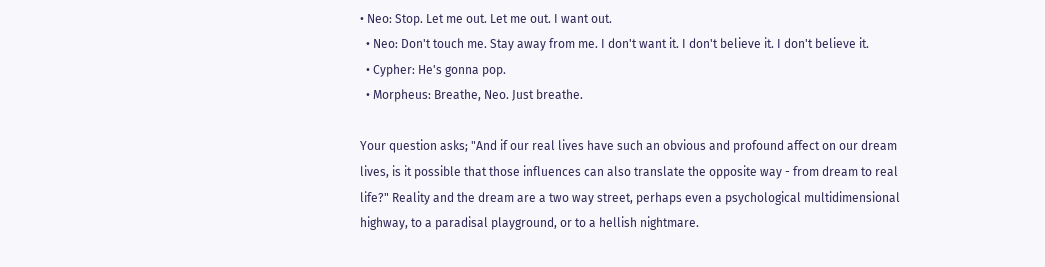• Neo: Stop. Let me out. Let me out. I want out.
  • Neo: Don't touch me. Stay away from me. I don't want it. I don't believe it. I don't believe it.
  • Cypher: He's gonna pop.
  • Morpheus: Breathe, Neo. Just breathe.

Your question asks; "And if our real lives have such an obvious and profound affect on our dream lives, is it possible that those influences can also translate the opposite way - from dream to real life?" Reality and the dream are a two way street, perhaps even a psychological multidimensional highway, to a paradisal playground, or to a hellish nightmare.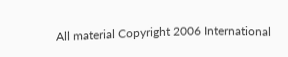All material Copyright 2006 International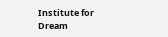Institute for Dream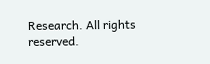Research. All rights reserved.